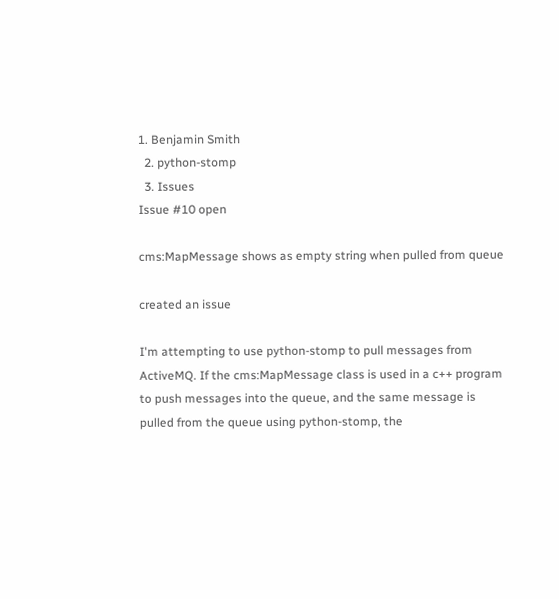1. Benjamin Smith
  2. python-stomp
  3. Issues
Issue #10 open

cms:MapMessage shows as empty string when pulled from queue

created an issue

I'm attempting to use python-stomp to pull messages from ActiveMQ. If the cms:MapMessage class is used in a c++ program to push messages into the queue, and the same message is pulled from the queue using python-stomp, the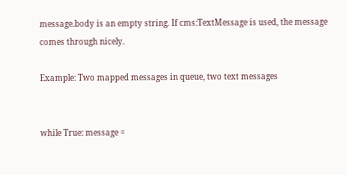message.body is an empty string. If cms:TextMessage is used, the message comes through nicely.

Example: Two mapped messages in queue, two text messages


while True: message =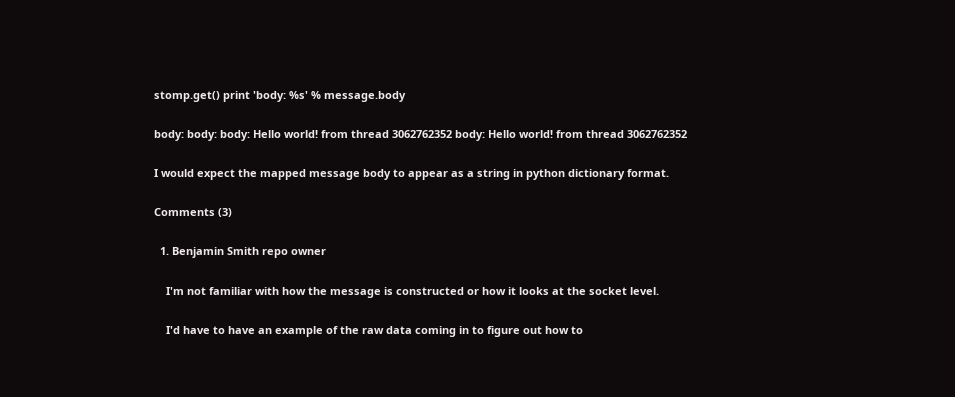stomp.get() print 'body: %s' % message.body

body: body: body: Hello world! from thread 3062762352 body: Hello world! from thread 3062762352

I would expect the mapped message body to appear as a string in python dictionary format.

Comments (3)

  1. Benjamin Smith repo owner

    I'm not familiar with how the message is constructed or how it looks at the socket level.

    I'd have to have an example of the raw data coming in to figure out how to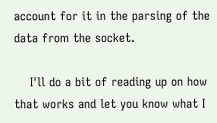account for it in the parsing of the data from the socket.

    I'll do a bit of reading up on how that works and let you know what I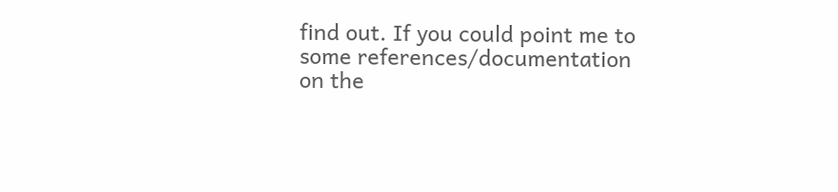find out. If you could point me to some references/documentation on the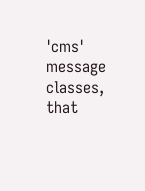'cms' message classes, that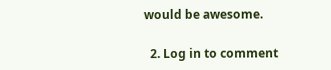would be awesome.

  2. Log in to comment